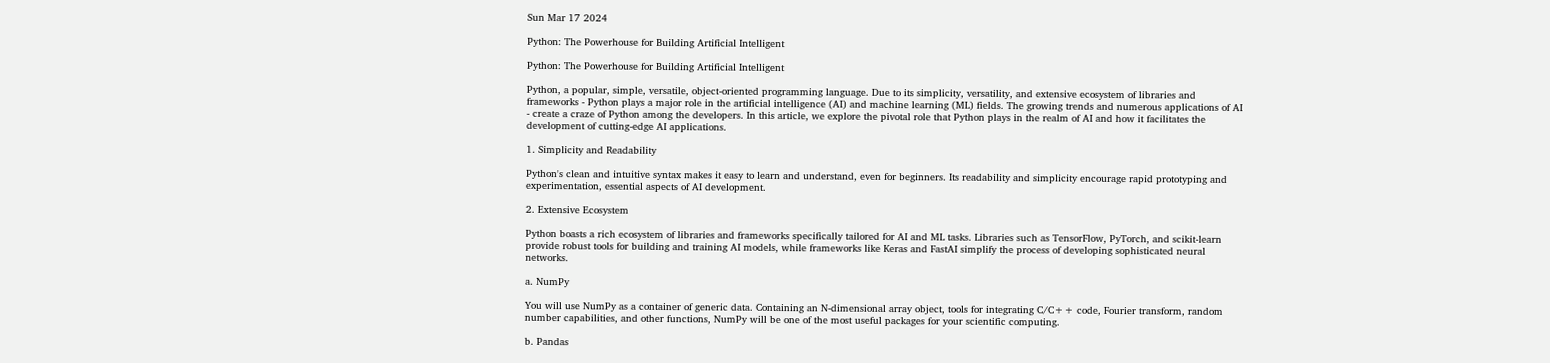Sun Mar 17 2024

Python: The Powerhouse for Building Artificial Intelligent

Python: The Powerhouse for Building Artificial Intelligent

Python, a popular, simple, versatile, object-oriented programming language. Due to its simplicity, versatility, and extensive ecosystem of libraries and frameworks - Python plays a major role in the artificial intelligence (AI) and machine learning (ML) fields. The growing trends and numerous applications of AI - create a craze of Python among the developers. In this article, we explore the pivotal role that Python plays in the realm of AI and how it facilitates the development of cutting-edge AI applications.

1. Simplicity and Readability

Python's clean and intuitive syntax makes it easy to learn and understand, even for beginners. Its readability and simplicity encourage rapid prototyping and experimentation, essential aspects of AI development.

2. Extensive Ecosystem

Python boasts a rich ecosystem of libraries and frameworks specifically tailored for AI and ML tasks. Libraries such as TensorFlow, PyTorch, and scikit-learn provide robust tools for building and training AI models, while frameworks like Keras and FastAI simplify the process of developing sophisticated neural networks.

a. NumPy

You will use NumPy as a container of generic data. Containing an N-dimensional array object, tools for integrating C/C++ code, Fourier transform, random number capabilities, and other functions, NumPy will be one of the most useful packages for your scientific computing.

b. Pandas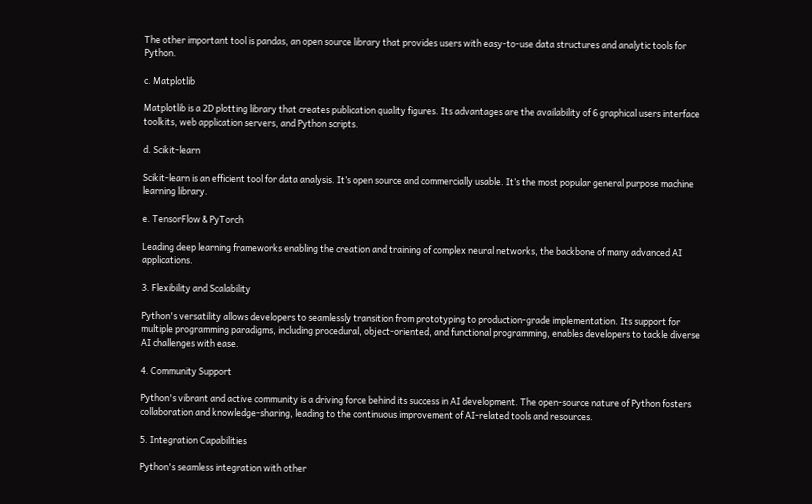The other important tool is pandas, an open source library that provides users with easy-to-use data structures and analytic tools for Python.

c. Matplotlib

Matplotlib is a 2D plotting library that creates publication quality figures. Its advantages are the availability of 6 graphical users interface toolkits, web application servers, and Python scripts.

d. Scikit-learn

Scikit-learn is an efficient tool for data analysis. It’s open source and commercially usable. It’s the most popular general purpose machine learning library.

e. TensorFlow & PyTorch

Leading deep learning frameworks enabling the creation and training of complex neural networks, the backbone of many advanced AI applications.

3. Flexibility and Scalability

Python's versatility allows developers to seamlessly transition from prototyping to production-grade implementation. Its support for multiple programming paradigms, including procedural, object-oriented, and functional programming, enables developers to tackle diverse AI challenges with ease.

4. Community Support

Python's vibrant and active community is a driving force behind its success in AI development. The open-source nature of Python fosters collaboration and knowledge-sharing, leading to the continuous improvement of AI-related tools and resources.

5. Integration Capabilities

Python's seamless integration with other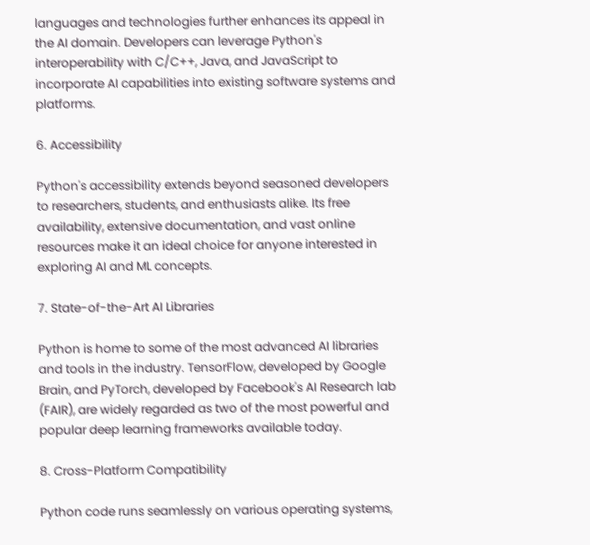languages and technologies further enhances its appeal in the AI domain. Developers can leverage Python's interoperability with C/C++, Java, and JavaScript to incorporate AI capabilities into existing software systems and platforms.

6. Accessibility

Python's accessibility extends beyond seasoned developers to researchers, students, and enthusiasts alike. Its free availability, extensive documentation, and vast online resources make it an ideal choice for anyone interested in exploring AI and ML concepts.

7. State-of-the-Art AI Libraries

Python is home to some of the most advanced AI libraries and tools in the industry. TensorFlow, developed by Google Brain, and PyTorch, developed by Facebook's AI Research lab (FAIR), are widely regarded as two of the most powerful and popular deep learning frameworks available today.

8. Cross-Platform Compatibility

Python code runs seamlessly on various operating systems,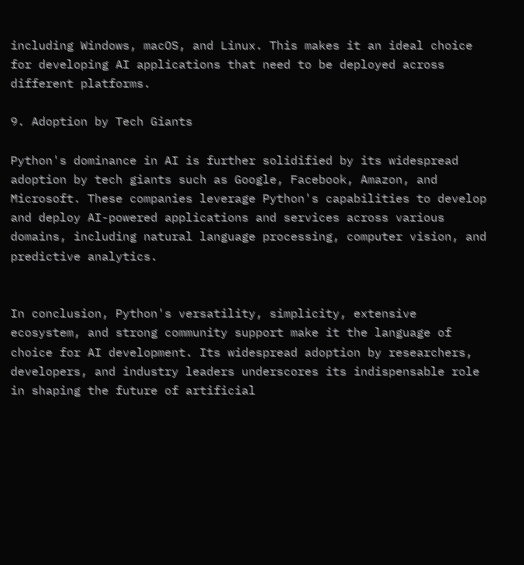including Windows, macOS, and Linux. This makes it an ideal choice for developing AI applications that need to be deployed across different platforms.

9. Adoption by Tech Giants

Python's dominance in AI is further solidified by its widespread adoption by tech giants such as Google, Facebook, Amazon, and Microsoft. These companies leverage Python's capabilities to develop and deploy AI-powered applications and services across various domains, including natural language processing, computer vision, and predictive analytics.


In conclusion, Python's versatility, simplicity, extensive ecosystem, and strong community support make it the language of choice for AI development. Its widespread adoption by researchers, developers, and industry leaders underscores its indispensable role in shaping the future of artificial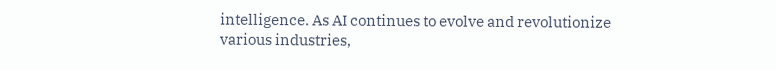intelligence. As AI continues to evolve and revolutionize various industries,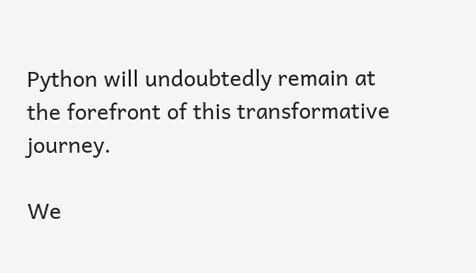Python will undoubtedly remain at the forefront of this transformative journey.

We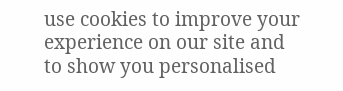use cookies to improve your experience on our site and to show you personalised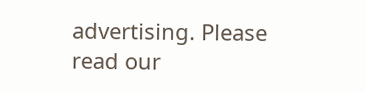advertising. Please read our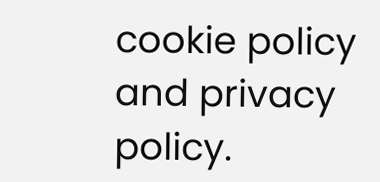cookie policy and privacy policy.